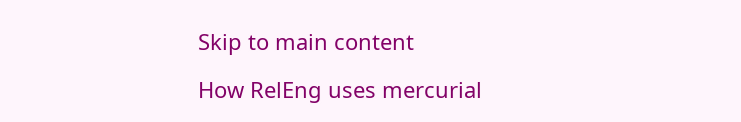Skip to main content

How RelEng uses mercurial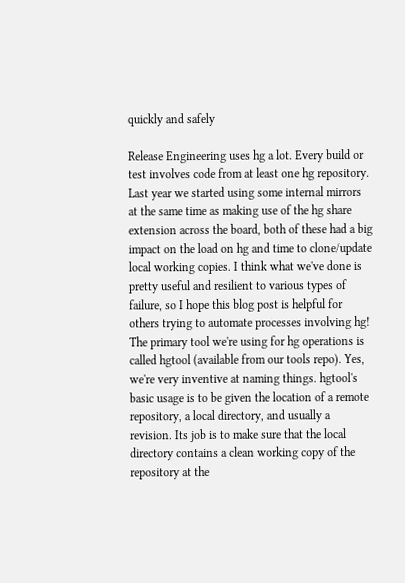quickly and safely

Release Engineering uses hg a lot. Every build or test involves code from at least one hg repository. Last year we started using some internal mirrors at the same time as making use of the hg share extension across the board, both of these had a big impact on the load on hg and time to clone/update local working copies. I think what we've done is pretty useful and resilient to various types of failure, so I hope this blog post is helpful for others trying to automate processes involving hg! The primary tool we're using for hg operations is called hgtool (available from our tools repo). Yes, we're very inventive at naming things. hgtool's basic usage is to be given the location of a remote repository, a local directory, and usually a revision. Its job is to make sure that the local directory contains a clean working copy of the repository at the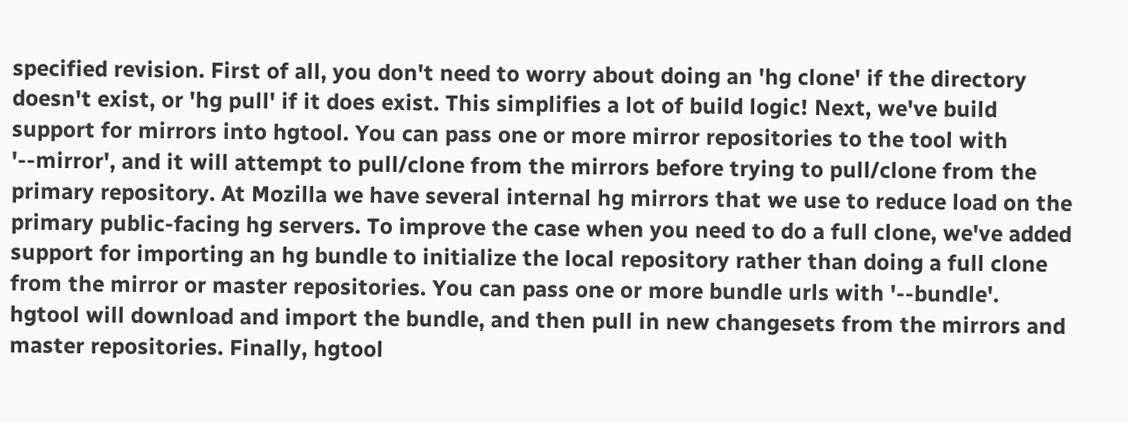specified revision. First of all, you don't need to worry about doing an 'hg clone' if the directory doesn't exist, or 'hg pull' if it does exist. This simplifies a lot of build logic! Next, we've build support for mirrors into hgtool. You can pass one or more mirror repositories to the tool with '--mirror', and it will attempt to pull/clone from the mirrors before trying to pull/clone from the primary repository. At Mozilla we have several internal hg mirrors that we use to reduce load on the primary public-facing hg servers. To improve the case when you need to do a full clone, we've added support for importing an hg bundle to initialize the local repository rather than doing a full clone from the mirror or master repositories. You can pass one or more bundle urls with '--bundle'. hgtool will download and import the bundle, and then pull in new changesets from the mirrors and master repositories. Finally, hgtool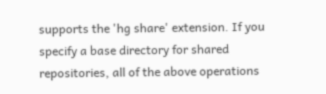supports the 'hg share' extension. If you specify a base directory for shared repositories, all of the above operations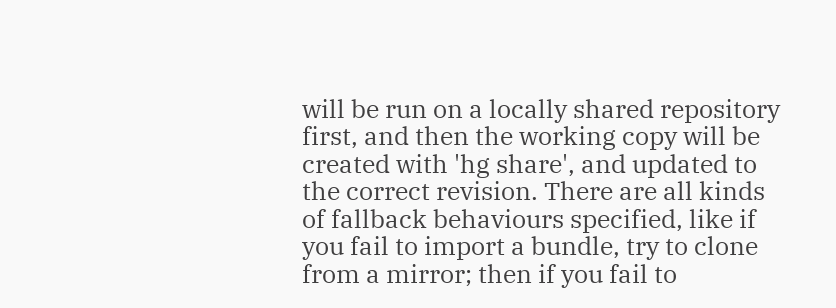will be run on a locally shared repository first, and then the working copy will be created with 'hg share', and updated to the correct revision. There are all kinds of fallback behaviours specified, like if you fail to import a bundle, try to clone from a mirror; then if you fail to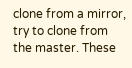clone from a mirror, try to clone from the master. These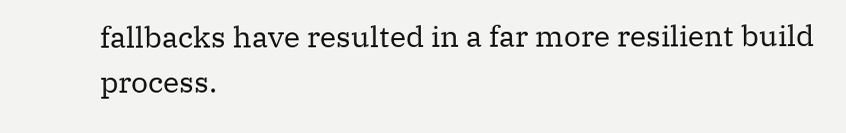fallbacks have resulted in a far more resilient build process.